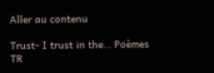Aller au contenu

Trust- I trust in the… Poèmes TR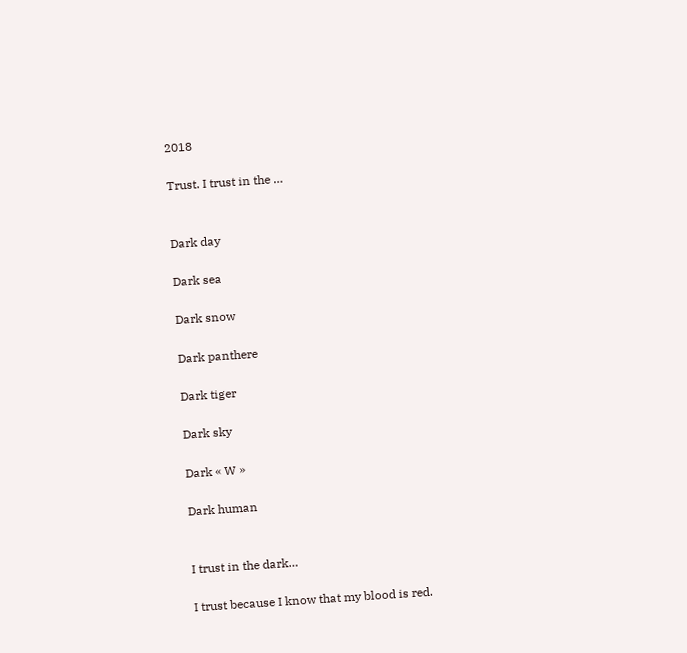2018

Trust. I trust in the …


Dark day

Dark sea

Dark snow

Dark panthere

Dark tiger

Dark sky

Dark « W »

Dark human


I trust in the dark…

I trust because I know that my blood is red.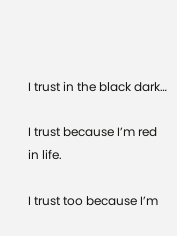I trust in the black dark…

I trust because I’m red in life.

I trust too because I’m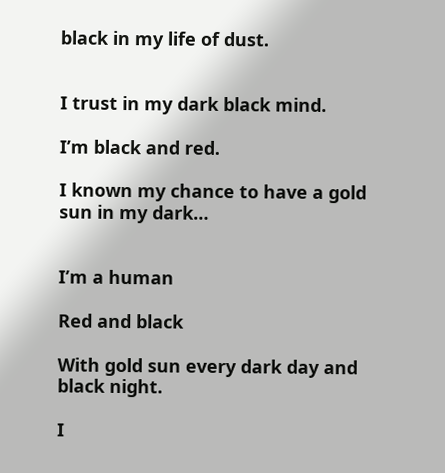black in my life of dust.


I trust in my dark black mind.

I’m black and red.

I known my chance to have a gold sun in my dark…


I’m a human

Red and black

With gold sun every dark day and black night.

I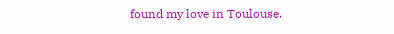found my love in Toulouse.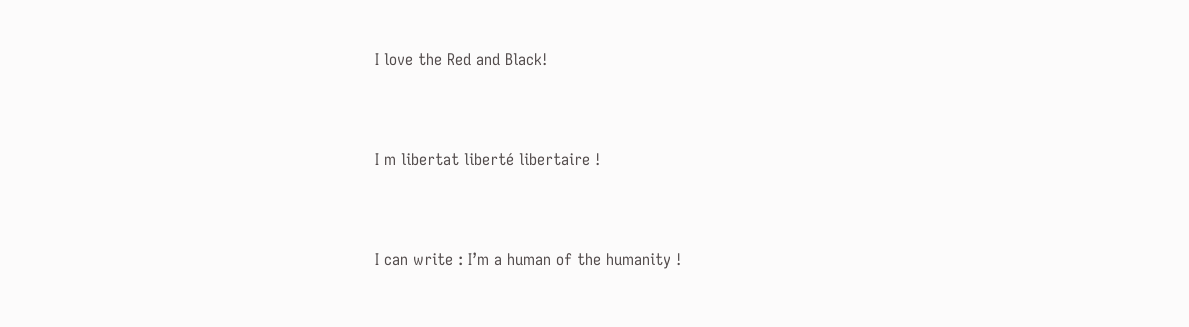I love the Red and Black!


I m libertat liberté libertaire !


I can write : I’m a human of the humanity !